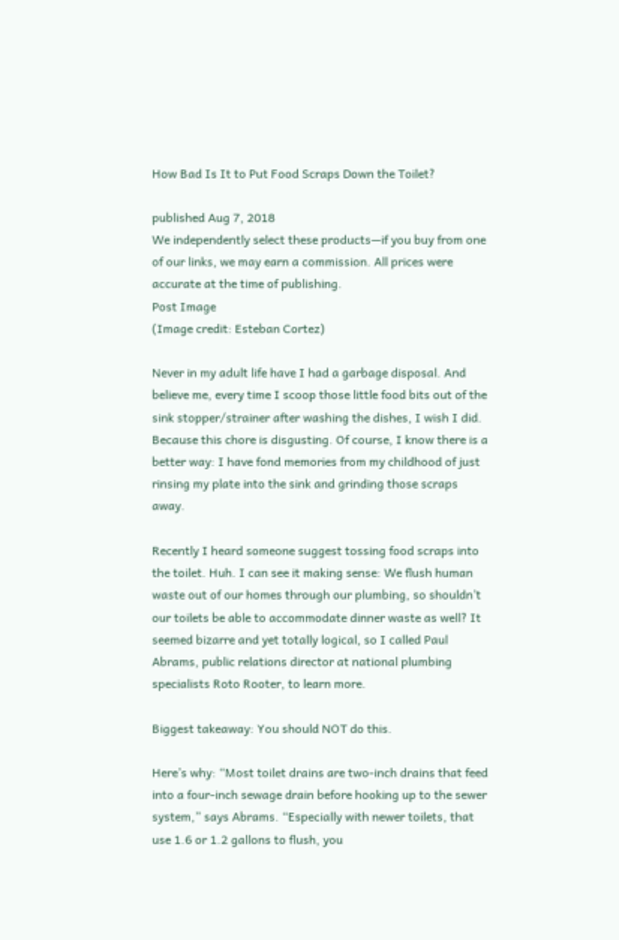How Bad Is It to Put Food Scraps Down the Toilet?

published Aug 7, 2018
We independently select these products—if you buy from one of our links, we may earn a commission. All prices were accurate at the time of publishing.
Post Image
(Image credit: Esteban Cortez)

Never in my adult life have I had a garbage disposal. And believe me, every time I scoop those little food bits out of the sink stopper/strainer after washing the dishes, I wish I did. Because this chore is disgusting. Of course, I know there is a better way: I have fond memories from my childhood of just rinsing my plate into the sink and grinding those scraps away.

Recently I heard someone suggest tossing food scraps into the toilet. Huh. I can see it making sense: We flush human waste out of our homes through our plumbing, so shouldn’t our toilets be able to accommodate dinner waste as well? It seemed bizarre and yet totally logical, so I called Paul Abrams, public relations director at national plumbing specialists Roto Rooter, to learn more.

Biggest takeaway: You should NOT do this.

Here’s why: “Most toilet drains are two-inch drains that feed into a four-inch sewage drain before hooking up to the sewer system,” says Abrams. “Especially with newer toilets, that use 1.6 or 1.2 gallons to flush, you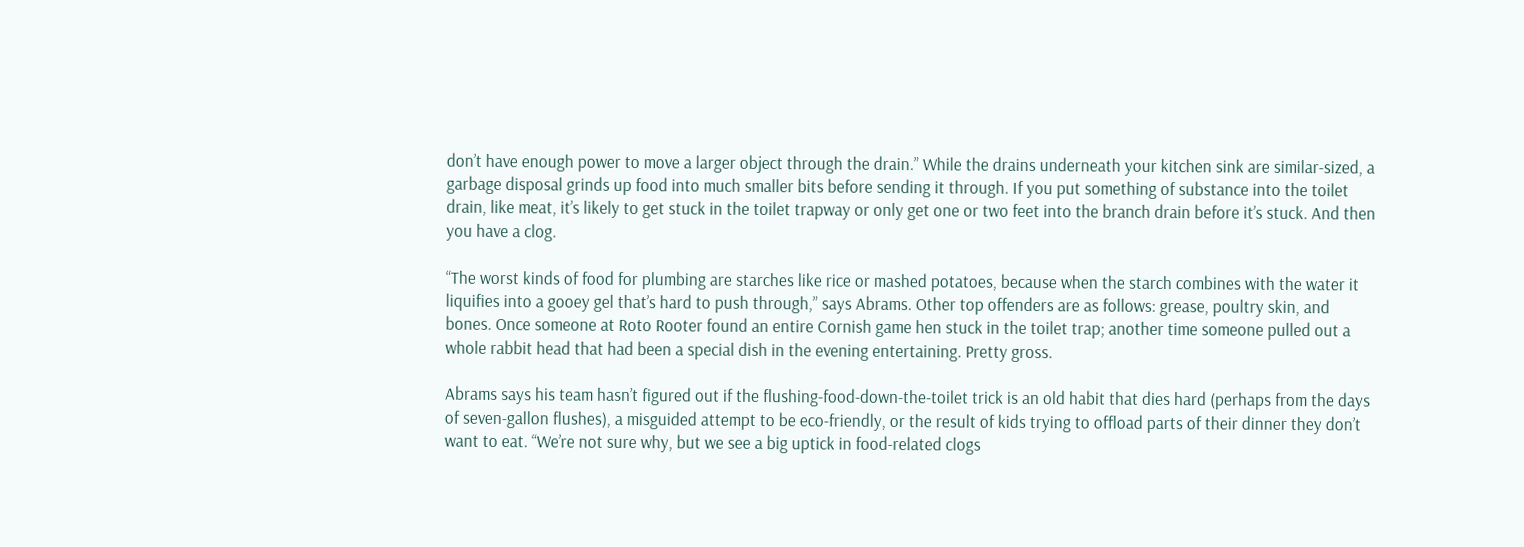don’t have enough power to move a larger object through the drain.” While the drains underneath your kitchen sink are similar-sized, a garbage disposal grinds up food into much smaller bits before sending it through. If you put something of substance into the toilet drain, like meat, it’s likely to get stuck in the toilet trapway or only get one or two feet into the branch drain before it’s stuck. And then you have a clog.

“The worst kinds of food for plumbing are starches like rice or mashed potatoes, because when the starch combines with the water it liquifies into a gooey gel that’s hard to push through,” says Abrams. Other top offenders are as follows: grease, poultry skin, and bones. Once someone at Roto Rooter found an entire Cornish game hen stuck in the toilet trap; another time someone pulled out a whole rabbit head that had been a special dish in the evening entertaining. Pretty gross.

Abrams says his team hasn’t figured out if the flushing-food-down-the-toilet trick is an old habit that dies hard (perhaps from the days of seven-gallon flushes), a misguided attempt to be eco-friendly, or the result of kids trying to offload parts of their dinner they don’t want to eat. “We’re not sure why, but we see a big uptick in food-related clogs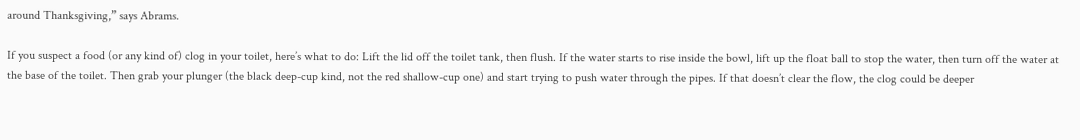around Thanksgiving,” says Abrams.

If you suspect a food (or any kind of) clog in your toilet, here’s what to do: Lift the lid off the toilet tank, then flush. If the water starts to rise inside the bowl, lift up the float ball to stop the water, then turn off the water at the base of the toilet. Then grab your plunger (the black deep-cup kind, not the red shallow-cup one) and start trying to push water through the pipes. If that doesn’t clear the flow, the clog could be deeper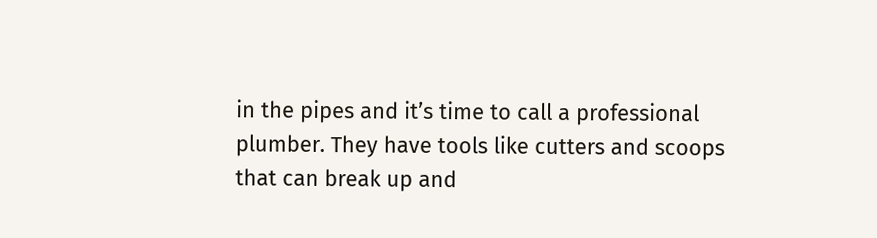in the pipes and it’s time to call a professional plumber. They have tools like cutters and scoops that can break up and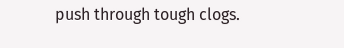push through tough clogs.